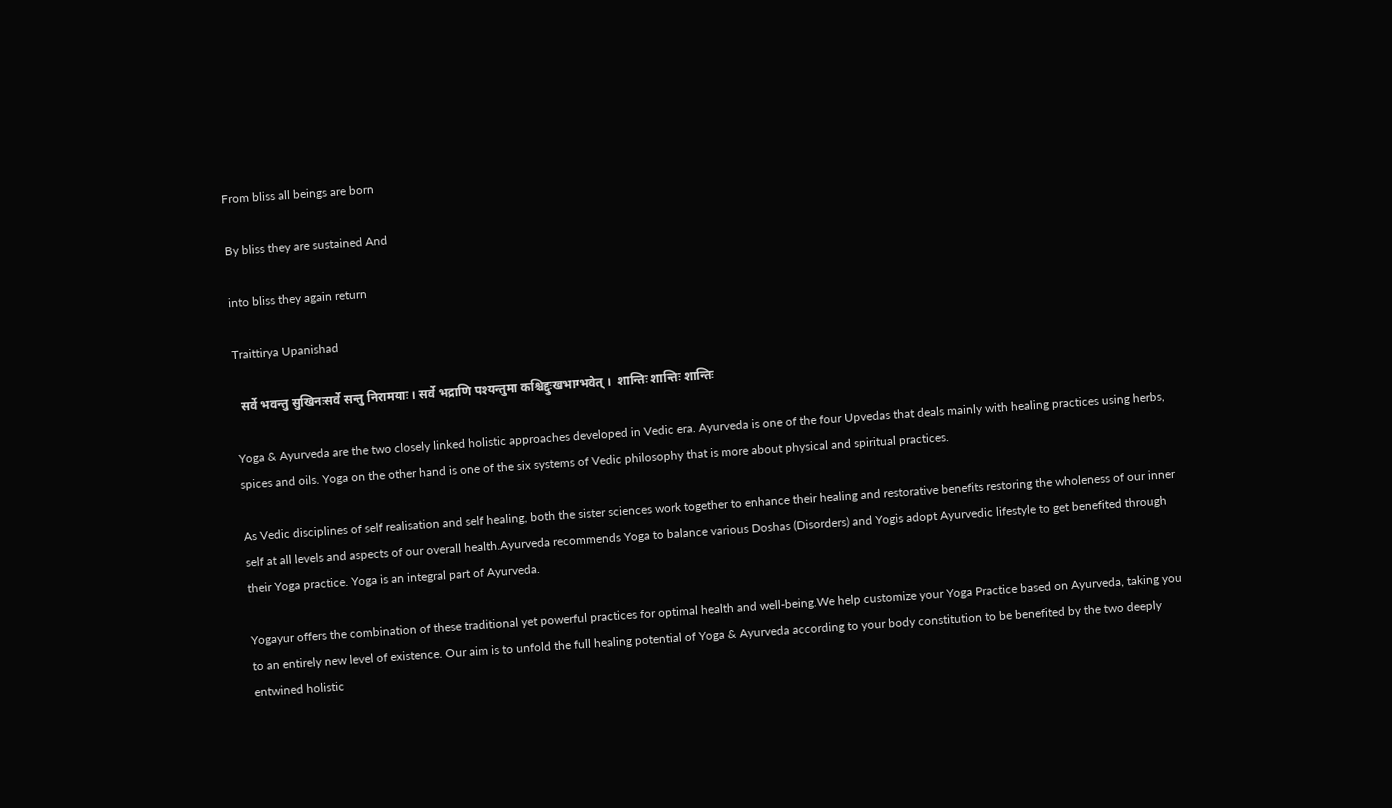From bliss all beings are born

By bliss they are sustained And

into bliss they again return

Traittirya Upanishad

  सर्वे भवन्तु सुखिनःसर्वे सन्तु निरामयाः । सर्वे भद्राणि पश्यन्तुमा कश्चिद्दुःखभाग्भवेत् ।  शान्तिः शान्तिः शान्तिः

Yoga & Ayurveda are the two closely linked holistic approaches developed in Vedic era. Ayurveda is one of the four Upvedas that deals mainly with healing practices using herbs, spices and oils. Yoga on the other hand is one of the six systems of Vedic philosophy that is more about physical and spiritual practices.

As Vedic disciplines of self realisation and self healing, both the sister sciences work together to enhance their healing and restorative benefits restoring the wholeness of our inner self at all levels and aspects of our overall health.Ayurveda recommends Yoga to balance various Doshas (Disorders) and Yogis adopt Ayurvedic lifestyle to get benefited through their Yoga practice. Yoga is an integral part of Ayurveda.

Yogayur offers the combination of these traditional yet powerful practices for optimal health and well-being.We help customize your Yoga Practice based on Ayurveda, taking you to an entirely new level of existence. Our aim is to unfold the full healing potential of Yoga & Ayurveda according to your body constitution to be benefited by the two deeply entwined holistic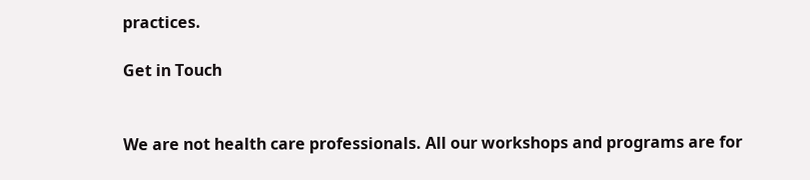practices.

Get in Touch


We are not health care professionals. All our workshops and programs are for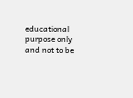educational purpose only and not to be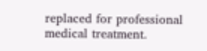replaced for professional medical treatment.